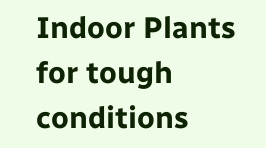Indoor Plants for tough conditions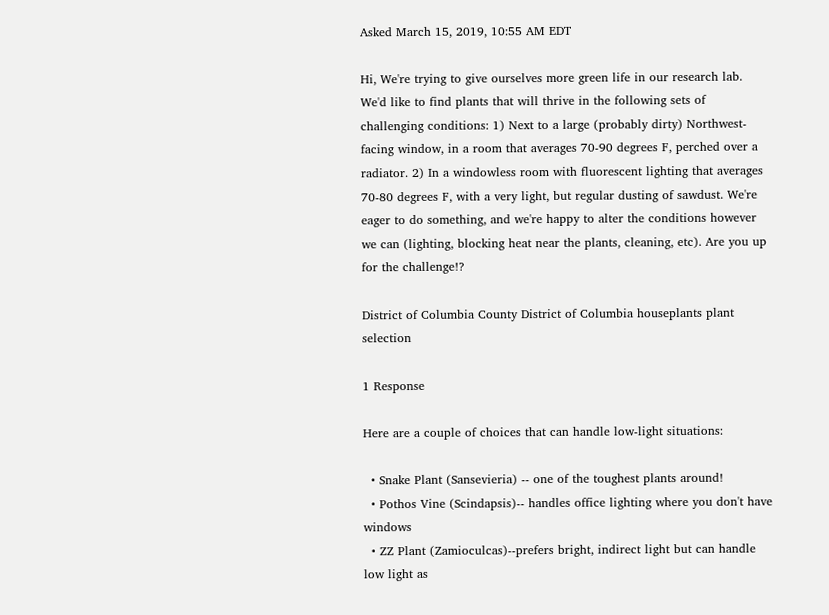Asked March 15, 2019, 10:55 AM EDT

Hi, We're trying to give ourselves more green life in our research lab. We'd like to find plants that will thrive in the following sets of challenging conditions: 1) Next to a large (probably dirty) Northwest-facing window, in a room that averages 70-90 degrees F, perched over a radiator. 2) In a windowless room with fluorescent lighting that averages 70-80 degrees F, with a very light, but regular dusting of sawdust. We're eager to do something, and we're happy to alter the conditions however we can (lighting, blocking heat near the plants, cleaning, etc). Are you up for the challenge!?

District of Columbia County District of Columbia houseplants plant selection

1 Response

Here are a couple of choices that can handle low-light situations:

  • Snake Plant (Sansevieria) -- one of the toughest plants around!
  • Pothos Vine (Scindapsis)-- handles office lighting where you don't have windows
  • ZZ Plant (Zamioculcas)--prefers bright, indirect light but can handle low light as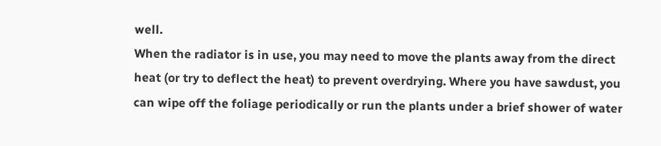well.
When the radiator is in use, you may need to move the plants away from the direct heat (or try to deflect the heat) to prevent overdrying. Where you have sawdust, you can wipe off the foliage periodically or run the plants under a brief shower of water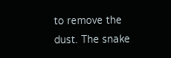to remove the dust. The snake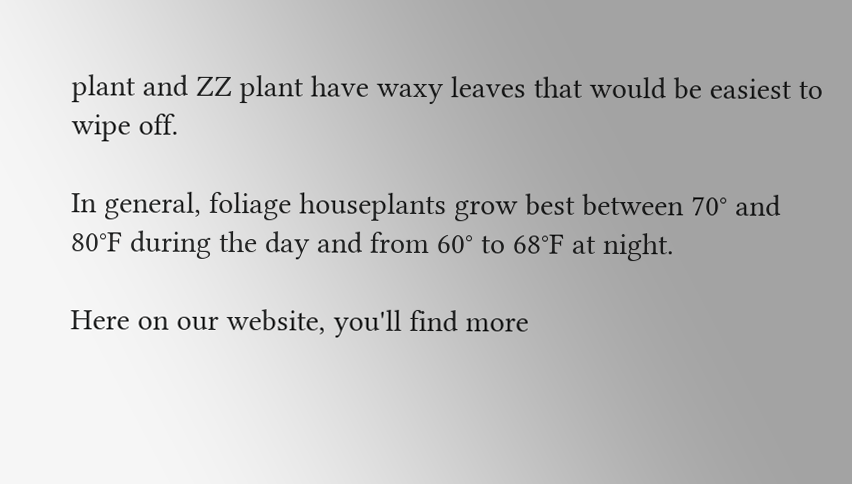plant and ZZ plant have waxy leaves that would be easiest to wipe off.

In general, foliage houseplants grow best between 70° and 80°F during the day and from 60° to 68°F at night.

Here on our website, you'll find more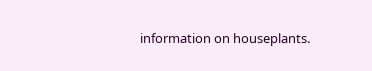information on houseplants.